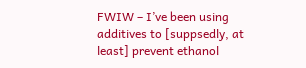FWIW – I’ve been using additives to [suppsedly, at least] prevent ethanol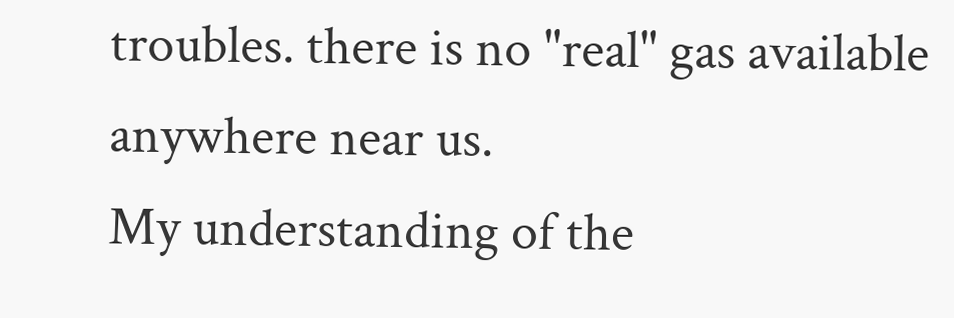troubles. there is no "real" gas available anywhere near us.
My understanding of the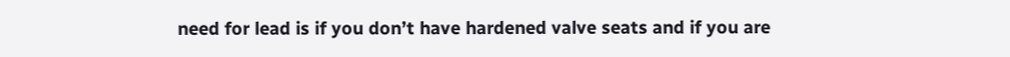need for lead is if you don’t have hardened valve seats and if you are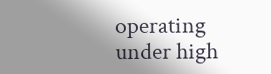operating under high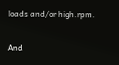loads and/or high.rpm.

And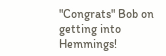"Congrats" Bob on getting into Hemmings!